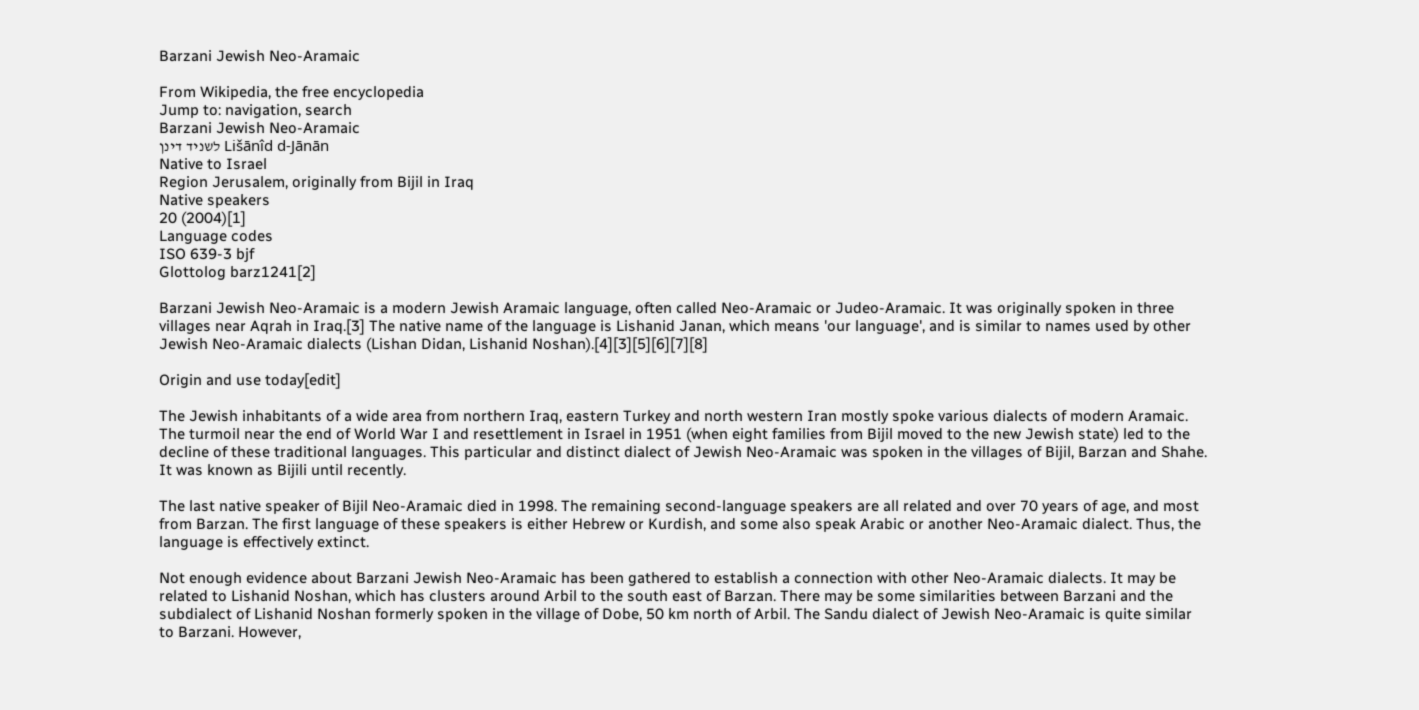Barzani Jewish Neo-Aramaic

From Wikipedia, the free encyclopedia
Jump to: navigation, search
Barzani Jewish Neo-Aramaic
לשניד דינן Lišānîd d-Jānān
Native to Israel
Region Jerusalem, originally from Bijil in Iraq
Native speakers
20 (2004)[1]
Language codes
ISO 639-3 bjf
Glottolog barz1241[2]

Barzani Jewish Neo-Aramaic is a modern Jewish Aramaic language, often called Neo-Aramaic or Judeo-Aramaic. It was originally spoken in three villages near Aqrah in Iraq.[3] The native name of the language is Lishanid Janan, which means 'our language', and is similar to names used by other Jewish Neo-Aramaic dialects (Lishan Didan, Lishanid Noshan).[4][3][5][6][7][8]

Origin and use today[edit]

The Jewish inhabitants of a wide area from northern Iraq, eastern Turkey and north western Iran mostly spoke various dialects of modern Aramaic. The turmoil near the end of World War I and resettlement in Israel in 1951 (when eight families from Bijil moved to the new Jewish state) led to the decline of these traditional languages. This particular and distinct dialect of Jewish Neo-Aramaic was spoken in the villages of Bijil, Barzan and Shahe. It was known as Bijili until recently.

The last native speaker of Bijil Neo-Aramaic died in 1998. The remaining second-language speakers are all related and over 70 years of age, and most from Barzan. The first language of these speakers is either Hebrew or Kurdish, and some also speak Arabic or another Neo-Aramaic dialect. Thus, the language is effectively extinct.

Not enough evidence about Barzani Jewish Neo-Aramaic has been gathered to establish a connection with other Neo-Aramaic dialects. It may be related to Lishanid Noshan, which has clusters around Arbil to the south east of Barzan. There may be some similarities between Barzani and the subdialect of Lishanid Noshan formerly spoken in the village of Dobe, 50 km north of Arbil. The Sandu dialect of Jewish Neo-Aramaic is quite similar to Barzani. However,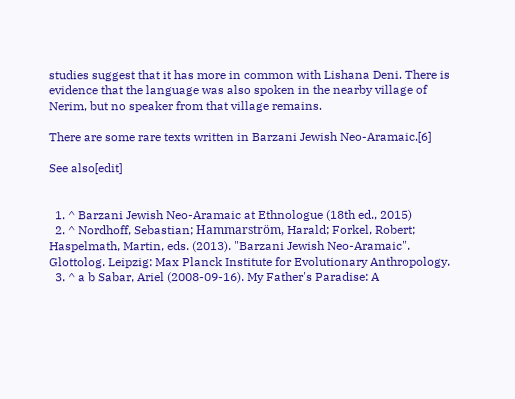studies suggest that it has more in common with Lishana Deni. There is evidence that the language was also spoken in the nearby village of Nerim, but no speaker from that village remains.

There are some rare texts written in Barzani Jewish Neo-Aramaic.[6]

See also[edit]


  1. ^ Barzani Jewish Neo-Aramaic at Ethnologue (18th ed., 2015)
  2. ^ Nordhoff, Sebastian; Hammarström, Harald; Forkel, Robert; Haspelmath, Martin, eds. (2013). "Barzani Jewish Neo-Aramaic". Glottolog. Leipzig: Max Planck Institute for Evolutionary Anthropology.
  3. ^ a b Sabar, Ariel (2008-09-16). My Father's Paradise: A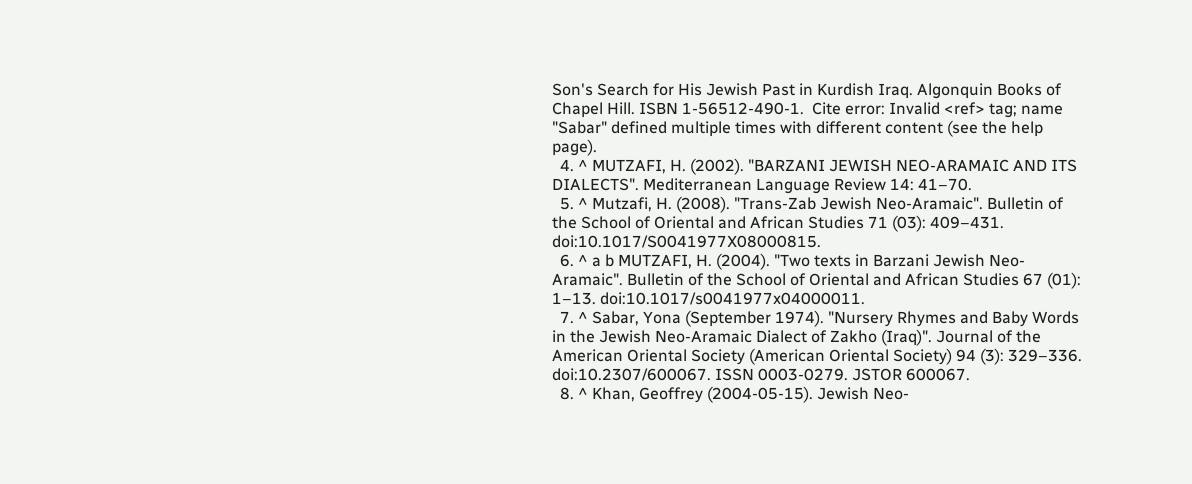Son's Search for His Jewish Past in Kurdish Iraq. Algonquin Books of Chapel Hill. ISBN 1-56512-490-1.  Cite error: Invalid <ref> tag; name "Sabar" defined multiple times with different content (see the help page).
  4. ^ MUTZAFI, H. (2002). "BARZANI JEWISH NEO-ARAMAIC AND ITS DIALECTS". Mediterranean Language Review 14: 41–70.
  5. ^ Mutzafi, H. (2008). "Trans-Zab Jewish Neo-Aramaic". Bulletin of the School of Oriental and African Studies 71 (03): 409–431. doi:10.1017/S0041977X08000815.
  6. ^ a b MUTZAFI, H. (2004). "Two texts in Barzani Jewish Neo-Aramaic". Bulletin of the School of Oriental and African Studies 67 (01): 1–13. doi:10.1017/s0041977x04000011.
  7. ^ Sabar, Yona (September 1974). "Nursery Rhymes and Baby Words in the Jewish Neo-Aramaic Dialect of Zakho (Iraq)". Journal of the American Oriental Society (American Oriental Society) 94 (3): 329–336. doi:10.2307/600067. ISSN 0003-0279. JSTOR 600067.
  8. ^ Khan, Geoffrey (2004-05-15). Jewish Neo-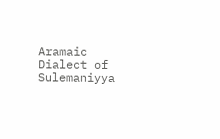Aramaic Dialect of Sulemaniyya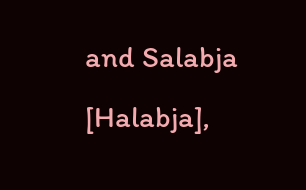and Salabja [Halabja],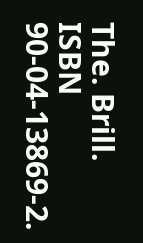The. Brill. ISBN 90-04-13869-2.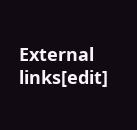External links[edit]